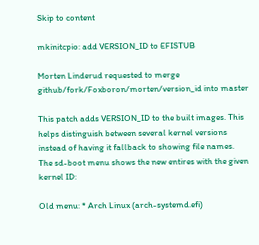Skip to content

mkinitcpio: add VERSION_ID to EFISTUB

Morten Linderud requested to merge github/fork/Foxboron/morten/version_id into master

This patch adds VERSION_ID to the built images. This helps distinguish between several kernel versions instead of having it fallback to showing file names. The sd-boot menu shows the new entires with the given kernel ID:

Old menu: * Arch Linux (arch-systemd.efi)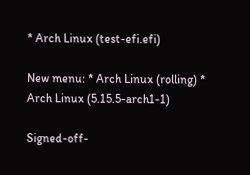* Arch Linux (test-efi.efi)

New menu: * Arch Linux (rolling) * Arch Linux (5.15.5-arch1-1)

Signed-off-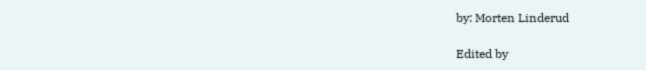by: Morten Linderud

Edited by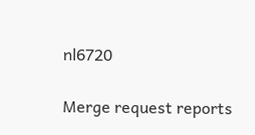nl6720

Merge request reports